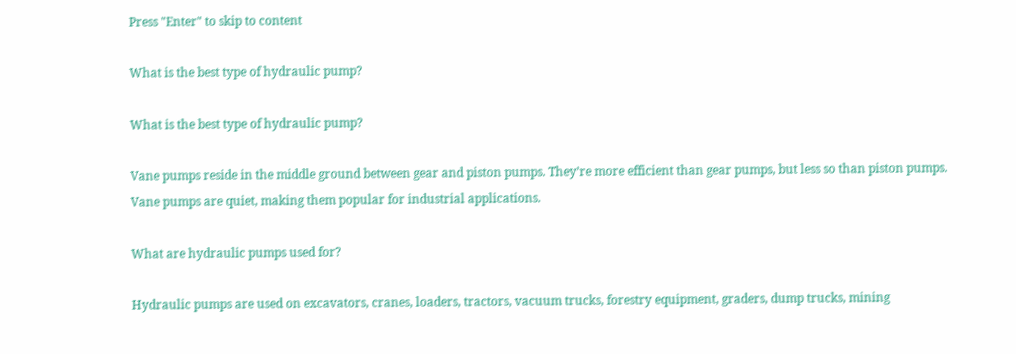Press "Enter" to skip to content

What is the best type of hydraulic pump?

What is the best type of hydraulic pump?

Vane pumps reside in the middle ground between gear and piston pumps. They’re more efficient than gear pumps, but less so than piston pumps. Vane pumps are quiet, making them popular for industrial applications.

What are hydraulic pumps used for?

Hydraulic pumps are used on excavators, cranes, loaders, tractors, vacuum trucks, forestry equipment, graders, dump trucks, mining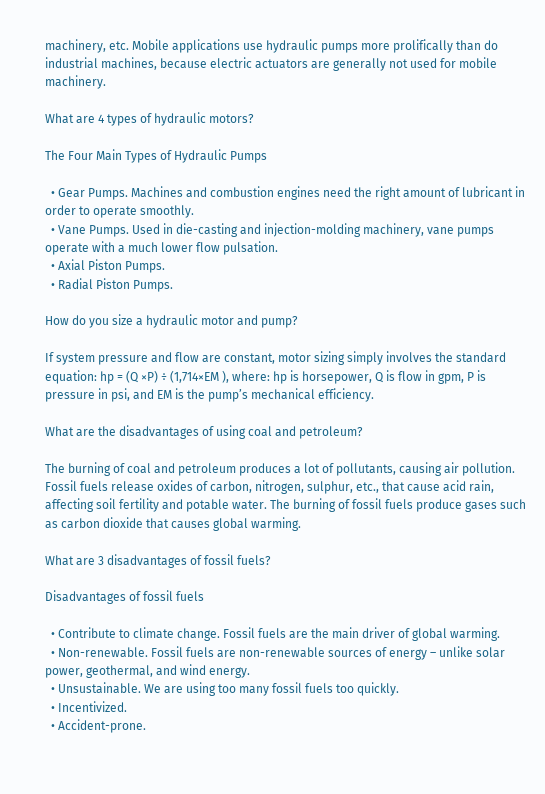machinery, etc. Mobile applications use hydraulic pumps more prolifically than do industrial machines, because electric actuators are generally not used for mobile machinery.

What are 4 types of hydraulic motors?

The Four Main Types of Hydraulic Pumps

  • Gear Pumps. Machines and combustion engines need the right amount of lubricant in order to operate smoothly.
  • Vane Pumps. Used in die-casting and injection-molding machinery, vane pumps operate with a much lower flow pulsation.
  • Axial Piston Pumps.
  • Radial Piston Pumps.

How do you size a hydraulic motor and pump?

If system pressure and flow are constant, motor sizing simply involves the standard equation: hp = (Q ×P) ÷ (1,714×EM ), where: hp is horsepower, Q is flow in gpm, P is pressure in psi, and EM is the pump’s mechanical efficiency.

What are the disadvantages of using coal and petroleum?

The burning of coal and petroleum produces a lot of pollutants, causing air pollution. Fossil fuels release oxides of carbon, nitrogen, sulphur, etc., that cause acid rain, affecting soil fertility and potable water. The burning of fossil fuels produce gases such as carbon dioxide that causes global warming.

What are 3 disadvantages of fossil fuels?

Disadvantages of fossil fuels

  • Contribute to climate change. Fossil fuels are the main driver of global warming.
  • Non-renewable. Fossil fuels are non-renewable sources of energy – unlike solar power, geothermal, and wind energy.
  • Unsustainable. We are using too many fossil fuels too quickly.
  • Incentivized.
  • Accident-prone.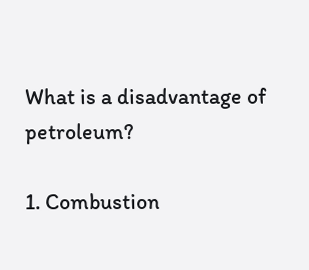What is a disadvantage of petroleum?

1. Combustion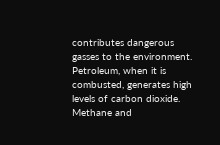contributes dangerous gasses to the environment. Petroleum, when it is combusted, generates high levels of carbon dioxide. Methane and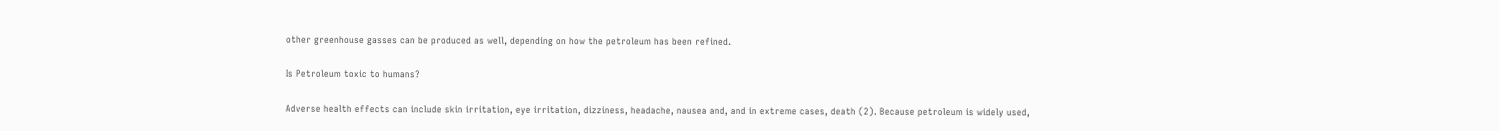other greenhouse gasses can be produced as well, depending on how the petroleum has been refined.

Is Petroleum toxic to humans?

Adverse health effects can include skin irritation, eye irritation, dizziness, headache, nausea and, and in extreme cases, death (2). Because petroleum is widely used,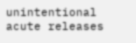unintentional acute releases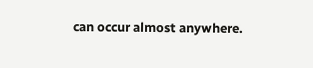can occur almost anywhere.